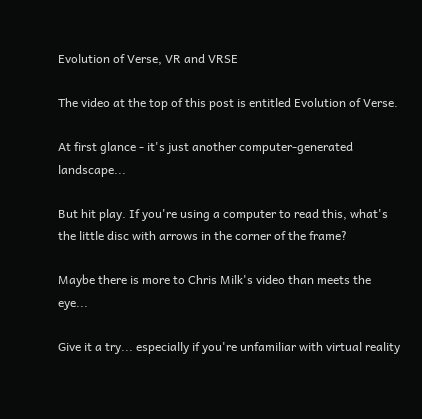Evolution of Verse, VR and VRSE

The video at the top of this post is entitled Evolution of Verse.

At first glance - it's just another computer-generated landscape...

But hit play. If you're using a computer to read this, what's the little disc with arrows in the corner of the frame?

Maybe there is more to Chris Milk's video than meets the eye...

Give it a try... especially if you're unfamiliar with virtual reality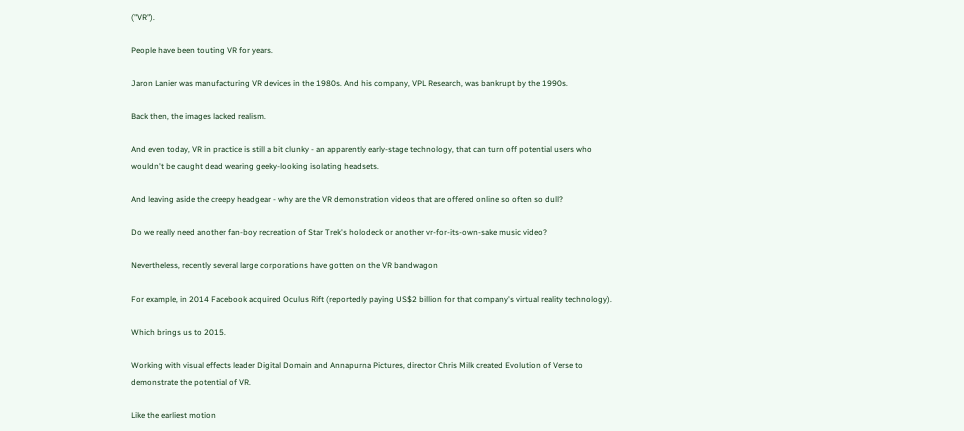("VR").

People have been touting VR for years.

Jaron Lanier was manufacturing VR devices in the 1980s. And his company, VPL Research, was bankrupt by the 1990s.

Back then, the images lacked realism.

And even today, VR in practice is still a bit clunky - an apparently early-stage technology, that can turn off potential users who wouldn't be caught dead wearing geeky-looking isolating headsets.

And leaving aside the creepy headgear - why are the VR demonstration videos that are offered online so often so dull?

Do we really need another fan-boy recreation of Star Trek's holodeck or another vr-for-its-own-sake music video?

Nevertheless, recently several large corporations have gotten on the VR bandwagon

For example, in 2014 Facebook acquired Oculus Rift (reportedly paying US$2 billion for that company's virtual reality technology).

Which brings us to 2015.

Working with visual effects leader Digital Domain and Annapurna Pictures, director Chris Milk created Evolution of Verse to demonstrate the potential of VR.

Like the earliest motion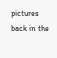pictures back in the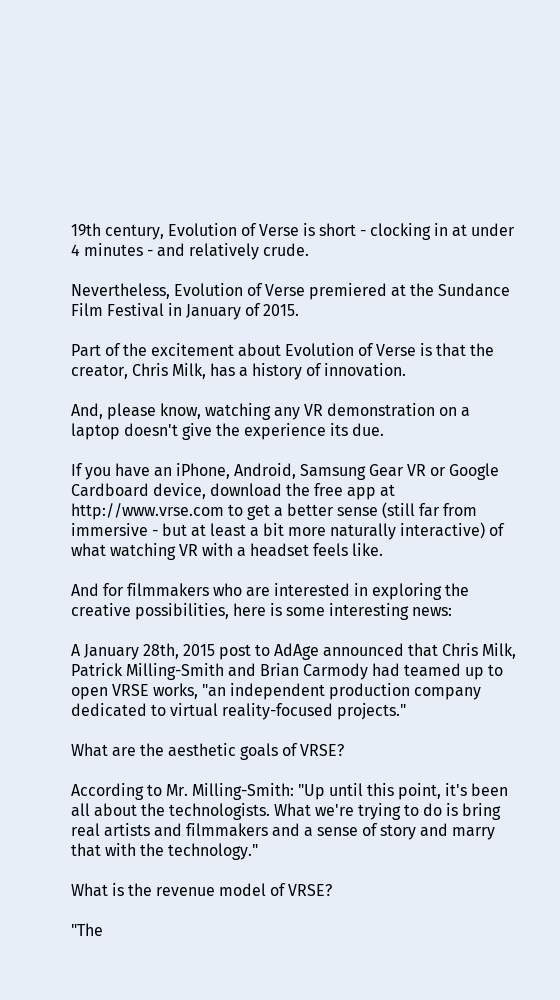19th century, Evolution of Verse is short - clocking in at under 4 minutes - and relatively crude.

Nevertheless, Evolution of Verse premiered at the Sundance Film Festival in January of 2015.

Part of the excitement about Evolution of Verse is that the creator, Chris Milk, has a history of innovation.

And, please know, watching any VR demonstration on a laptop doesn't give the experience its due.

If you have an iPhone, Android, Samsung Gear VR or Google Cardboard device, download the free app at http://www.vrse.com to get a better sense (still far from immersive - but at least a bit more naturally interactive) of what watching VR with a headset feels like.

And for filmmakers who are interested in exploring the creative possibilities, here is some interesting news:

A January 28th, 2015 post to AdAge announced that Chris Milk, Patrick Milling-Smith and Brian Carmody had teamed up to open VRSE works, "an independent production company dedicated to virtual reality-focused projects."

What are the aesthetic goals of VRSE?

According to Mr. Milling-Smith: "Up until this point, it's been all about the technologists. What we're trying to do is bring real artists and filmmakers and a sense of story and marry that with the technology."

What is the revenue model of VRSE?

"The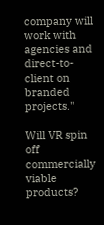company will work with agencies and direct-to-client on branded projects."

Will VR spin off commercially viable products?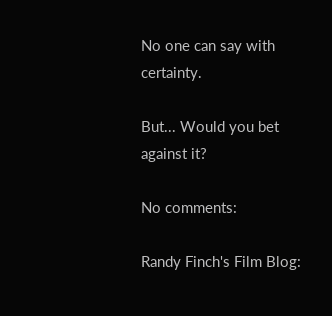No one can say with certainty.

But... Would you bet against it?

No comments:

Randy Finch's Film Blog: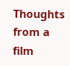Thoughts from a film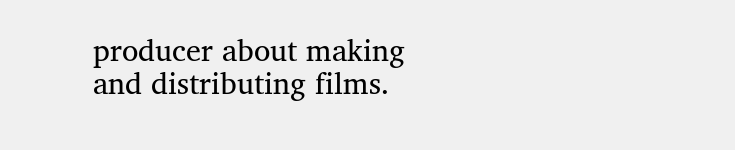producer about making and distributing films.